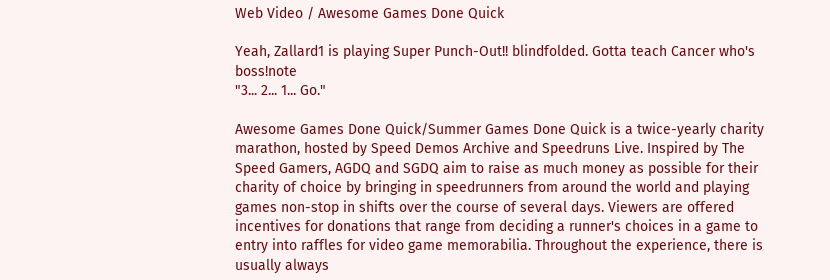Web Video / Awesome Games Done Quick

Yeah, Zallard1 is playing Super Punch-Out!! blindfolded. Gotta teach Cancer who's boss!note
"3... 2... 1... Go."

Awesome Games Done Quick/Summer Games Done Quick is a twice-yearly charity marathon, hosted by Speed Demos Archive and Speedruns Live. Inspired by The Speed Gamers, AGDQ and SGDQ aim to raise as much money as possible for their charity of choice by bringing in speedrunners from around the world and playing games non-stop in shifts over the course of several days. Viewers are offered incentives for donations that range from deciding a runner's choices in a game to entry into raffles for video game memorabilia. Throughout the experience, there is usually always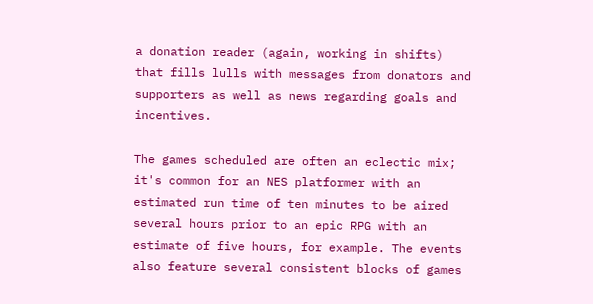a donation reader (again, working in shifts) that fills lulls with messages from donators and supporters as well as news regarding goals and incentives.

The games scheduled are often an eclectic mix; it's common for an NES platformer with an estimated run time of ten minutes to be aired several hours prior to an epic RPG with an estimate of five hours, for example. The events also feature several consistent blocks of games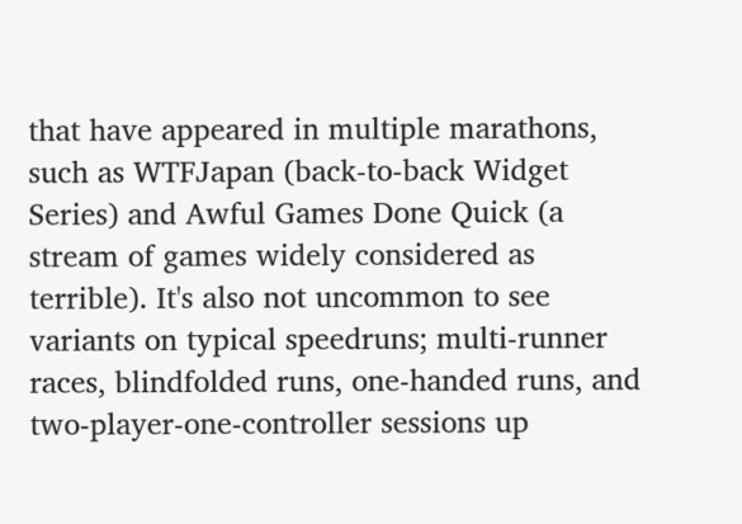that have appeared in multiple marathons, such as WTFJapan (back-to-back Widget Series) and Awful Games Done Quick (a stream of games widely considered as terrible). It's also not uncommon to see variants on typical speedruns; multi-runner races, blindfolded runs, one-handed runs, and two-player-one-controller sessions up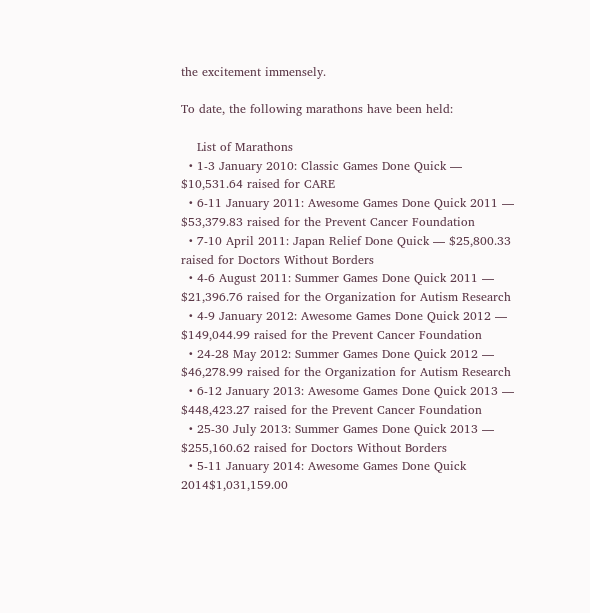the excitement immensely.

To date, the following marathons have been held:

    List of Marathons
  • 1-3 January 2010: Classic Games Done Quick — $10,531.64 raised for CARE
  • 6-11 January 2011: Awesome Games Done Quick 2011 — $53,379.83 raised for the Prevent Cancer Foundation
  • 7-10 April 2011: Japan Relief Done Quick — $25,800.33 raised for Doctors Without Borders
  • 4-6 August 2011: Summer Games Done Quick 2011 — $21,396.76 raised for the Organization for Autism Research
  • 4-9 January 2012: Awesome Games Done Quick 2012 — $149,044.99 raised for the Prevent Cancer Foundation
  • 24-28 May 2012: Summer Games Done Quick 2012 — $46,278.99 raised for the Organization for Autism Research
  • 6-12 January 2013: Awesome Games Done Quick 2013 — $448,423.27 raised for the Prevent Cancer Foundation
  • 25-30 July 2013: Summer Games Done Quick 2013 — $255,160.62 raised for Doctors Without Borders
  • 5-11 January 2014: Awesome Games Done Quick 2014$1,031,159.00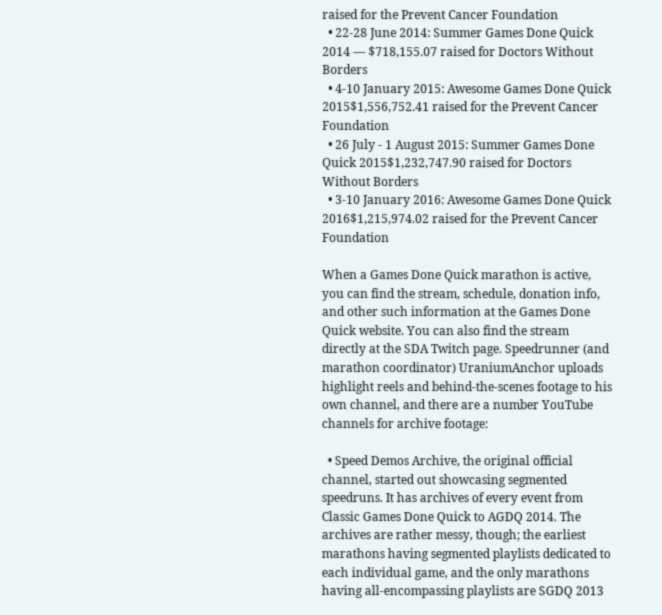raised for the Prevent Cancer Foundation
  • 22-28 June 2014: Summer Games Done Quick 2014 — $718,155.07 raised for Doctors Without Borders
  • 4-10 January 2015: Awesome Games Done Quick 2015$1,556,752.41 raised for the Prevent Cancer Foundation
  • 26 July - 1 August 2015: Summer Games Done Quick 2015$1,232,747.90 raised for Doctors Without Borders
  • 3-10 January 2016: Awesome Games Done Quick 2016$1,215,974.02 raised for the Prevent Cancer Foundation

When a Games Done Quick marathon is active, you can find the stream, schedule, donation info, and other such information at the Games Done Quick website. You can also find the stream directly at the SDA Twitch page. Speedrunner (and marathon coordinator) UraniumAnchor uploads highlight reels and behind-the-scenes footage to his own channel, and there are a number YouTube channels for archive footage:

  • Speed Demos Archive, the original official channel, started out showcasing segmented speedruns. It has archives of every event from Classic Games Done Quick to AGDQ 2014. The archives are rather messy, though; the earliest marathons having segmented playlists dedicated to each individual game, and the only marathons having all-encompassing playlists are SGDQ 2013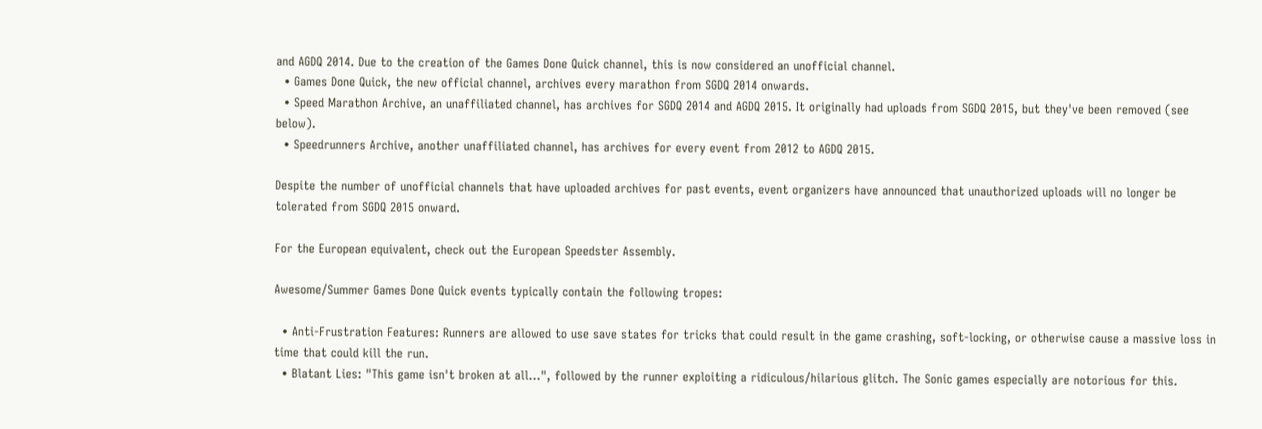and AGDQ 2014. Due to the creation of the Games Done Quick channel, this is now considered an unofficial channel.
  • Games Done Quick, the new official channel, archives every marathon from SGDQ 2014 onwards.
  • Speed Marathon Archive, an unaffiliated channel, has archives for SGDQ 2014 and AGDQ 2015. It originally had uploads from SGDQ 2015, but they've been removed (see below).
  • Speedrunners Archive, another unaffiliated channel, has archives for every event from 2012 to AGDQ 2015.

Despite the number of unofficial channels that have uploaded archives for past events, event organizers have announced that unauthorized uploads will no longer be tolerated from SGDQ 2015 onward.

For the European equivalent, check out the European Speedster Assembly.

Awesome/Summer Games Done Quick events typically contain the following tropes:

  • Anti-Frustration Features: Runners are allowed to use save states for tricks that could result in the game crashing, soft-locking, or otherwise cause a massive loss in time that could kill the run.
  • Blatant Lies: "This game isn't broken at all...", followed by the runner exploiting a ridiculous/hilarious glitch. The Sonic games especially are notorious for this.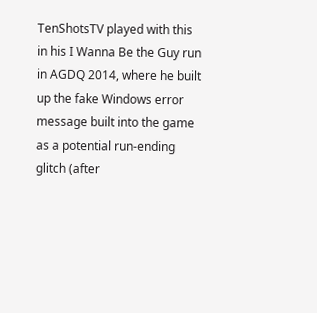TenShotsTV played with this in his I Wanna Be the Guy run in AGDQ 2014, where he built up the fake Windows error message built into the game as a potential run-ending glitch (after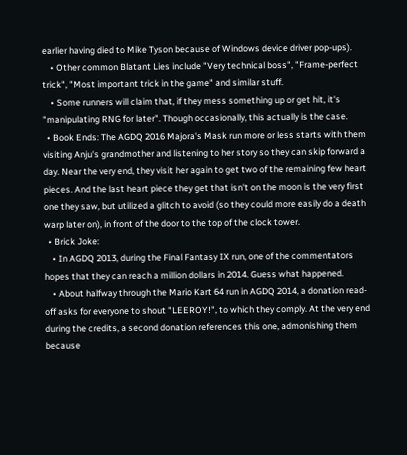earlier having died to Mike Tyson because of Windows device driver pop-ups).
    • Other common Blatant Lies include "Very technical boss", "Frame-perfect trick", "Most important trick in the game" and similar stuff.
    • Some runners will claim that, if they mess something up or get hit, it's "manipulating RNG for later". Though occasionally, this actually is the case.
  • Book Ends: The AGDQ 2016 Majora's Mask run more or less starts with them visiting Anju's grandmother and listening to her story so they can skip forward a day. Near the very end, they visit her again to get two of the remaining few heart pieces. And the last heart piece they get that isn't on the moon is the very first one they saw, but utilized a glitch to avoid (so they could more easily do a death warp later on), in front of the door to the top of the clock tower.
  • Brick Joke:
    • In AGDQ 2013, during the Final Fantasy IX run, one of the commentators hopes that they can reach a million dollars in 2014. Guess what happened.
    • About halfway through the Mario Kart 64 run in AGDQ 2014, a donation read-off asks for everyone to shout "LEEROY!", to which they comply. At the very end during the credits, a second donation references this one, admonishing them because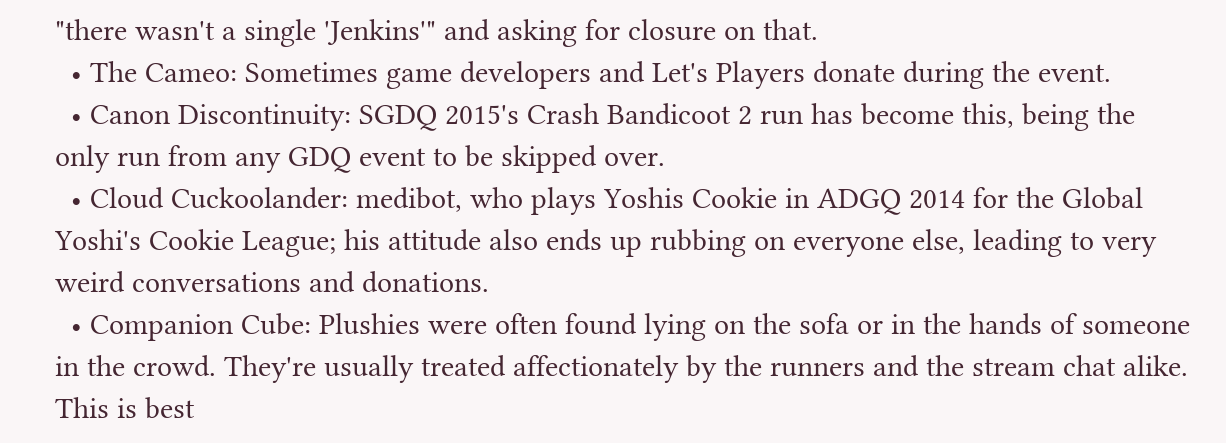"there wasn't a single 'Jenkins'" and asking for closure on that.
  • The Cameo: Sometimes game developers and Let's Players donate during the event.
  • Canon Discontinuity: SGDQ 2015's Crash Bandicoot 2 run has become this, being the only run from any GDQ event to be skipped over.
  • Cloud Cuckoolander: medibot, who plays Yoshis Cookie in ADGQ 2014 for the Global Yoshi's Cookie League; his attitude also ends up rubbing on everyone else, leading to very weird conversations and donations.
  • Companion Cube: Plushies were often found lying on the sofa or in the hands of someone in the crowd. They're usually treated affectionately by the runners and the stream chat alike. This is best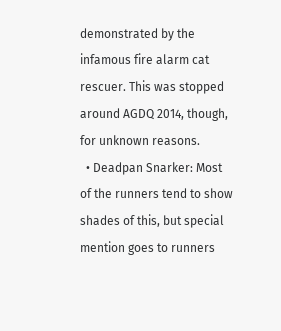demonstrated by the infamous fire alarm cat rescuer. This was stopped around AGDQ 2014, though, for unknown reasons.
  • Deadpan Snarker: Most of the runners tend to show shades of this, but special mention goes to runners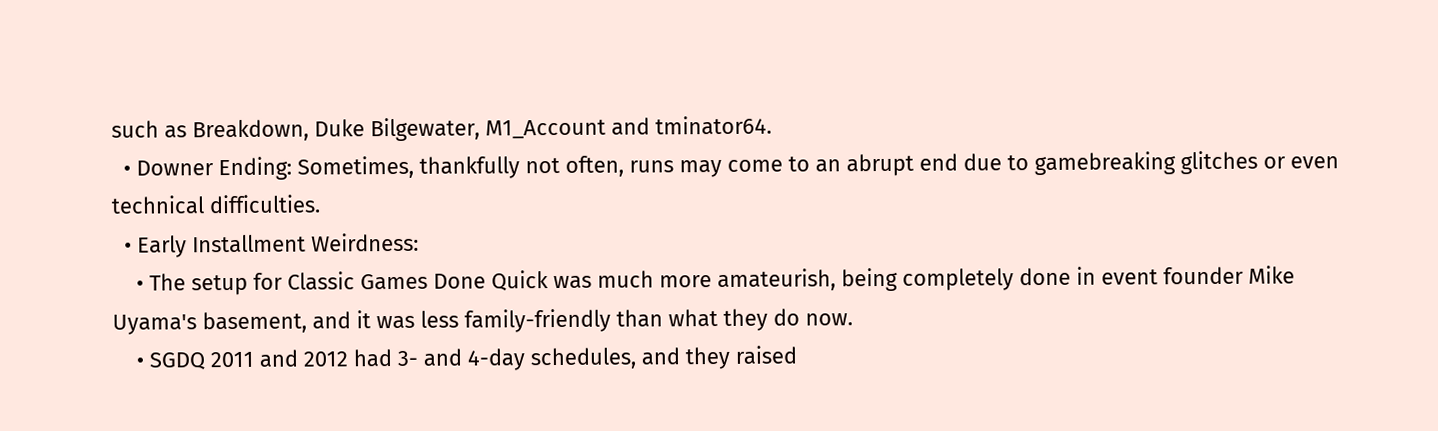such as Breakdown, Duke Bilgewater, M1_Account and tminator64.
  • Downer Ending: Sometimes, thankfully not often, runs may come to an abrupt end due to gamebreaking glitches or even technical difficulties.
  • Early Installment Weirdness:
    • The setup for Classic Games Done Quick was much more amateurish, being completely done in event founder Mike Uyama's basement, and it was less family-friendly than what they do now.
    • SGDQ 2011 and 2012 had 3- and 4-day schedules, and they raised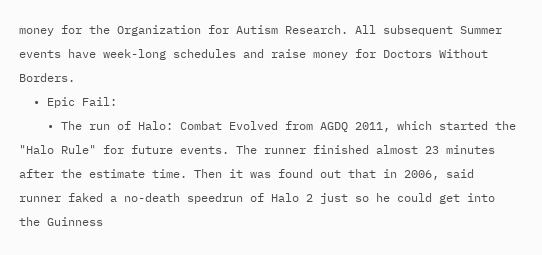money for the Organization for Autism Research. All subsequent Summer events have week-long schedules and raise money for Doctors Without Borders.
  • Epic Fail:
    • The run of Halo: Combat Evolved from AGDQ 2011, which started the "Halo Rule" for future events. The runner finished almost 23 minutes after the estimate time. Then it was found out that in 2006, said runner faked a no-death speedrun of Halo 2 just so he could get into the Guinness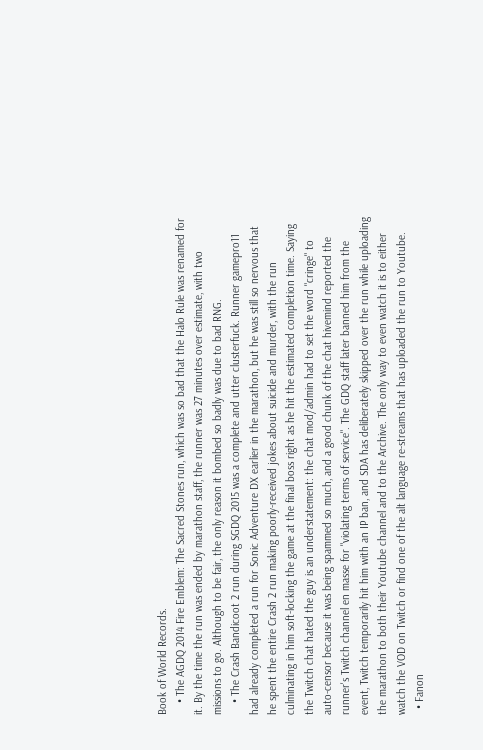Book of World Records.
    • The AGDQ 2014 Fire Emblem: The Sacred Stones run, which was so bad that the Halo Rule was renamed for it. By the time the run was ended by marathon staff, the runner was 27 minutes over estimate, with two missions to go. Although to be fair, the only reason it bombed so badly was due to bad RNG.
    • The Crash Bandicoot 2 run during SGDQ 2015 was a complete and utter clusterfuck. Runner gamepro11 had already completed a run for Sonic Adventure DX earlier in the marathon, but he was still so nervous that he spent the entire Crash 2 run making poorly-received jokes about suicide and murder, with the run culminating in him soft-locking the game at the final boss right as he hit the estimated completion time. Saying the Twitch chat hated the guy is an understatement: the chat mod/admin had to set the word "cringe" to auto-censor because it was being spammed so much, and a good chunk of the chat hivemind reported the runner's Twitch channel en masse for "violating terms of service". The GDQ staff later banned him from the event, Twitch temporarily hit him with an IP ban, and SDA has deliberately skipped over the run while uploading the marathon to both their Youtube channel and to the Archive. The only way to even watch it is to either watch the VOD on Twitch or find one of the alt language re-streams that has uploaded the run to Youtube.
  • Fanon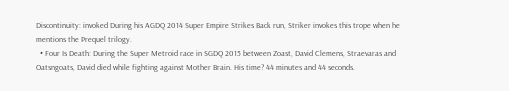Discontinuity: invoked During his AGDQ 2014 Super Empire Strikes Back run, Striker invokes this trope when he mentions the Prequel trilogy.
  • Four Is Death: During the Super Metroid race in SGDQ 2015 between Zoast, David Clemens, Straevaras and Oatsngoats, David died while fighting against Mother Brain. His time? 44 minutes and 44 seconds.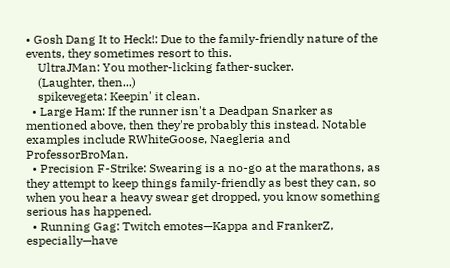• Gosh Dang It to Heck!: Due to the family-friendly nature of the events, they sometimes resort to this.
    UltraJMan: You mother-licking father-sucker.
    (Laughter, then...)
    spikevegeta: Keepin' it clean.
  • Large Ham: If the runner isn't a Deadpan Snarker as mentioned above, then they're probably this instead. Notable examples include RWhiteGoose, Naegleria and ProfessorBroMan.
  • Precision F-Strike: Swearing is a no-go at the marathons, as they attempt to keep things family-friendly as best they can, so when you hear a heavy swear get dropped, you know something serious has happened.
  • Running Gag: Twitch emotes—Kappa and FrankerZ, especially—have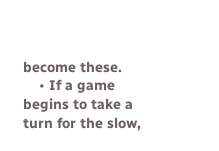become these.
    • If a game begins to take a turn for the slow,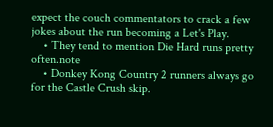expect the couch commentators to crack a few jokes about the run becoming a Let's Play.
    • They tend to mention Die Hard runs pretty often.note
    • Donkey Kong Country 2 runners always go for the Castle Crush skip.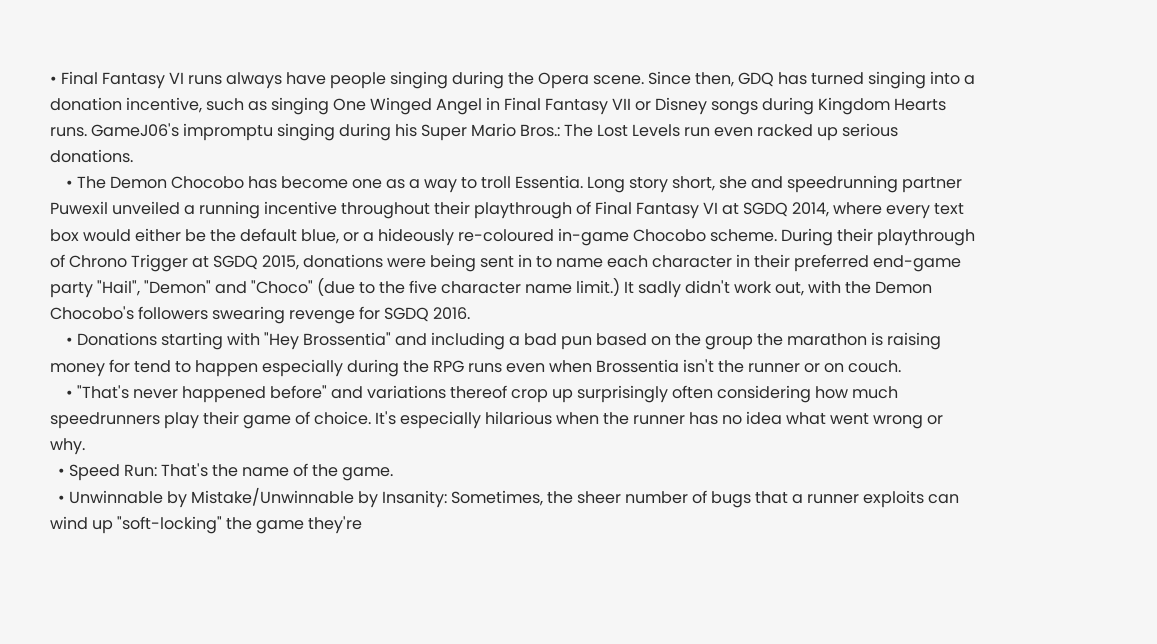• Final Fantasy VI runs always have people singing during the Opera scene. Since then, GDQ has turned singing into a donation incentive, such as singing One Winged Angel in Final Fantasy VII or Disney songs during Kingdom Hearts runs. GameJ06's impromptu singing during his Super Mario Bros.: The Lost Levels run even racked up serious donations.
    • The Demon Chocobo has become one as a way to troll Essentia. Long story short, she and speedrunning partner Puwexil unveiled a running incentive throughout their playthrough of Final Fantasy VI at SGDQ 2014, where every text box would either be the default blue, or a hideously re-coloured in-game Chocobo scheme. During their playthrough of Chrono Trigger at SGDQ 2015, donations were being sent in to name each character in their preferred end-game party "Hail", "Demon" and "Choco" (due to the five character name limit.) It sadly didn't work out, with the Demon Chocobo's followers swearing revenge for SGDQ 2016.
    • Donations starting with "Hey Brossentia" and including a bad pun based on the group the marathon is raising money for tend to happen especially during the RPG runs even when Brossentia isn't the runner or on couch.
    • "That's never happened before" and variations thereof crop up surprisingly often considering how much speedrunners play their game of choice. It's especially hilarious when the runner has no idea what went wrong or why.
  • Speed Run: That's the name of the game.
  • Unwinnable by Mistake/Unwinnable by Insanity: Sometimes, the sheer number of bugs that a runner exploits can wind up "soft-locking" the game they're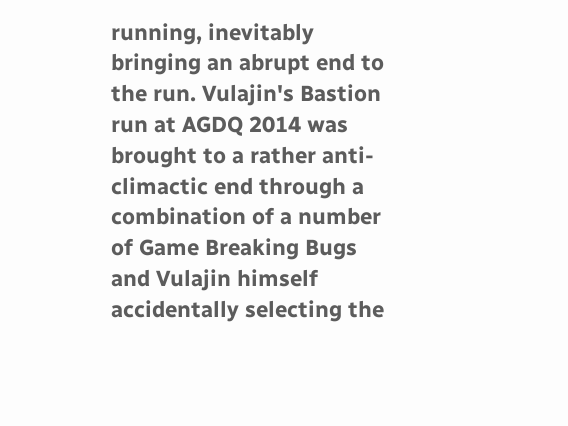running, inevitably bringing an abrupt end to the run. Vulajin's Bastion run at AGDQ 2014 was brought to a rather anti-climactic end through a combination of a number of Game Breaking Bugs and Vulajin himself accidentally selecting the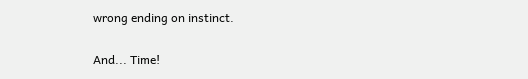wrong ending on instinct.

And... Time!